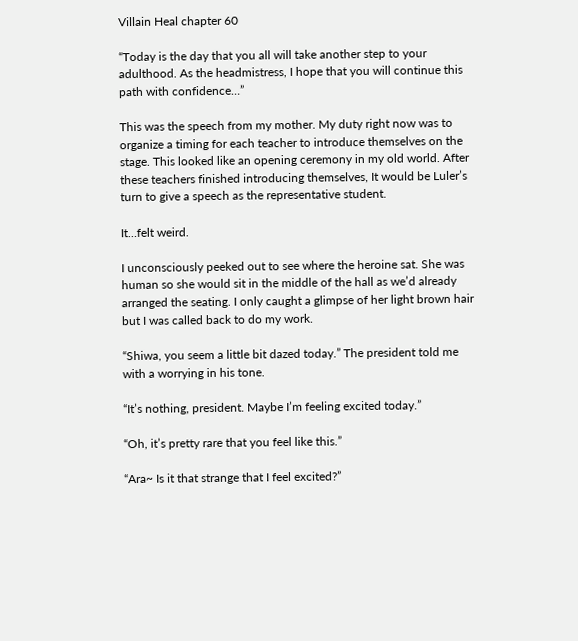Villain Heal chapter 60

“Today is the day that you all will take another step to your adulthood. As the headmistress, I hope that you will continue this path with confidence…”

This was the speech from my mother. My duty right now was to organize a timing for each teacher to introduce themselves on the stage. This looked like an opening ceremony in my old world. After these teachers finished introducing themselves, It would be Luler’s turn to give a speech as the representative student.

It…felt weird.

I unconsciously peeked out to see where the heroine sat. She was human so she would sit in the middle of the hall as we’d already arranged the seating. I only caught a glimpse of her light brown hair but I was called back to do my work.

“Shiwa, you seem a little bit dazed today.” The president told me with a worrying in his tone.

“It’s nothing, president. Maybe I’m feeling excited today.”

“Oh, it’s pretty rare that you feel like this.”

“Ara~ Is it that strange that I feel excited?”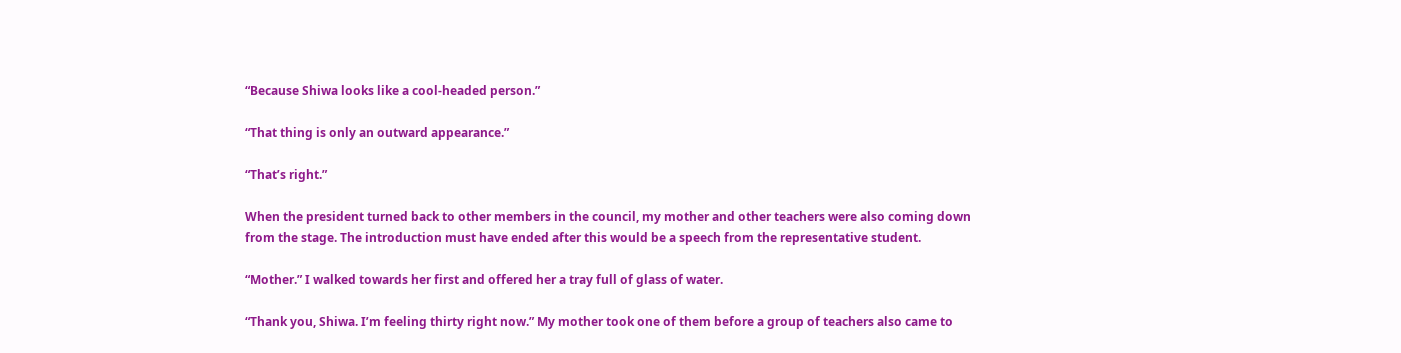“Because Shiwa looks like a cool-headed person.”

“That thing is only an outward appearance.”

“That’s right.”

When the president turned back to other members in the council, my mother and other teachers were also coming down from the stage. The introduction must have ended after this would be a speech from the representative student.

“Mother.” I walked towards her first and offered her a tray full of glass of water.

“Thank you, Shiwa. I’m feeling thirty right now.” My mother took one of them before a group of teachers also came to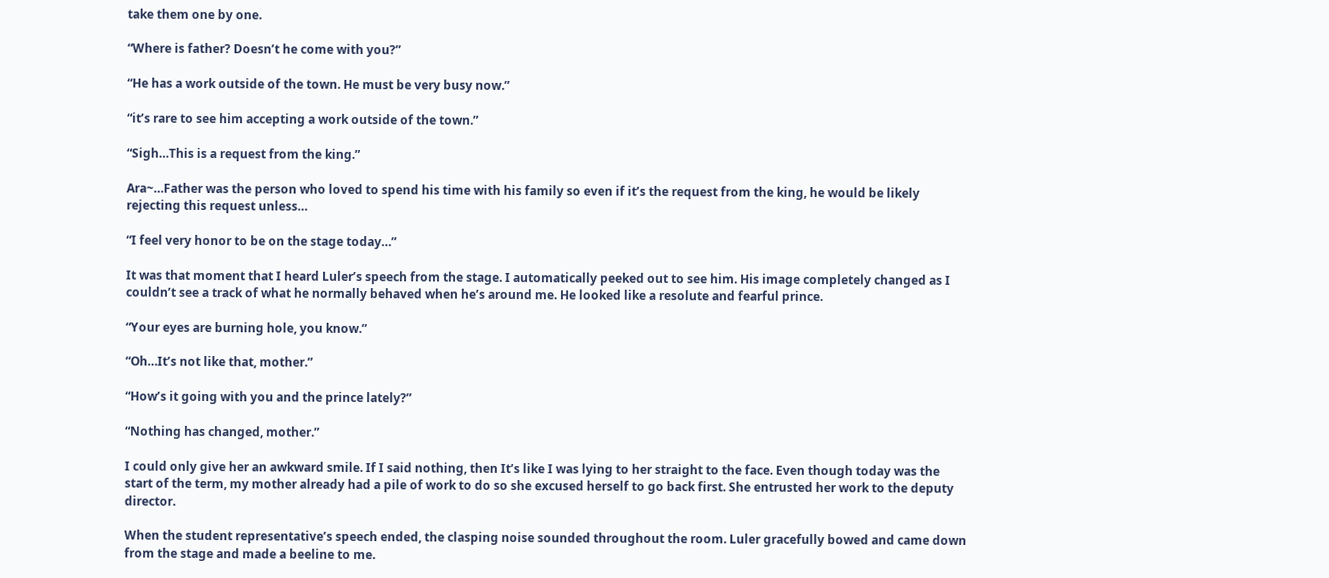take them one by one.

“Where is father? Doesn’t he come with you?”

“He has a work outside of the town. He must be very busy now.”

“it’s rare to see him accepting a work outside of the town.”

“Sigh…This is a request from the king.”

Ara~…Father was the person who loved to spend his time with his family so even if it’s the request from the king, he would be likely rejecting this request unless…

“I feel very honor to be on the stage today…”

It was that moment that I heard Luler’s speech from the stage. I automatically peeked out to see him. His image completely changed as I couldn’t see a track of what he normally behaved when he’s around me. He looked like a resolute and fearful prince.

“Your eyes are burning hole, you know.”

“Oh…It’s not like that, mother.”

“How’s it going with you and the prince lately?”

“Nothing has changed, mother.”

I could only give her an awkward smile. If I said nothing, then It’s like I was lying to her straight to the face. Even though today was the start of the term, my mother already had a pile of work to do so she excused herself to go back first. She entrusted her work to the deputy director.

When the student representative’s speech ended, the clasping noise sounded throughout the room. Luler gracefully bowed and came down from the stage and made a beeline to me.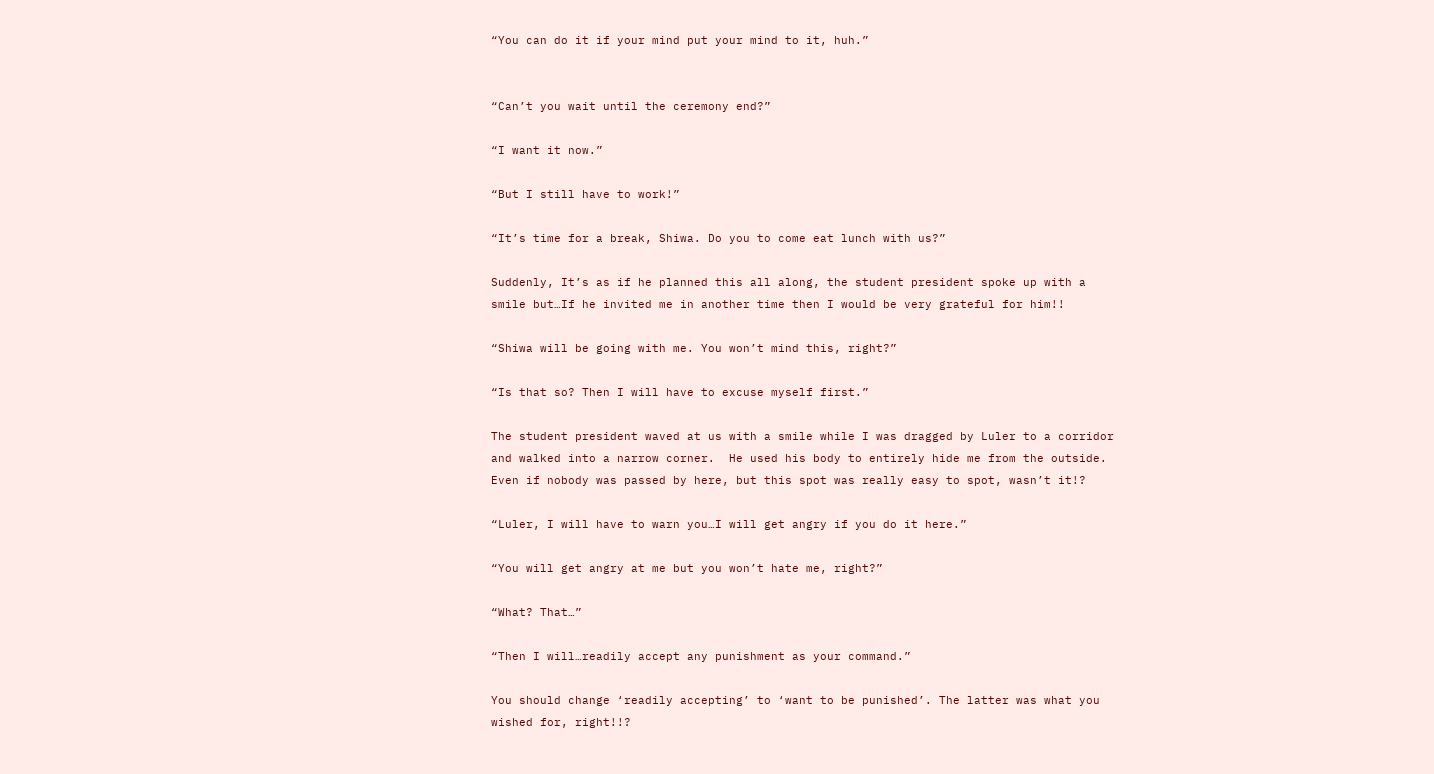“You can do it if your mind put your mind to it, huh.”


“Can’t you wait until the ceremony end?”

“I want it now.”

“But I still have to work!”

“It’s time for a break, Shiwa. Do you to come eat lunch with us?”

Suddenly, It’s as if he planned this all along, the student president spoke up with a smile but…If he invited me in another time then I would be very grateful for him!!

“Shiwa will be going with me. You won’t mind this, right?”

“Is that so? Then I will have to excuse myself first.”

The student president waved at us with a smile while I was dragged by Luler to a corridor and walked into a narrow corner.  He used his body to entirely hide me from the outside. Even if nobody was passed by here, but this spot was really easy to spot, wasn’t it!?

“Luler, I will have to warn you…I will get angry if you do it here.”

“You will get angry at me but you won’t hate me, right?”

“What? That…”

“Then I will…readily accept any punishment as your command.”

You should change ‘readily accepting’ to ‘want to be punished’. The latter was what you wished for, right!!?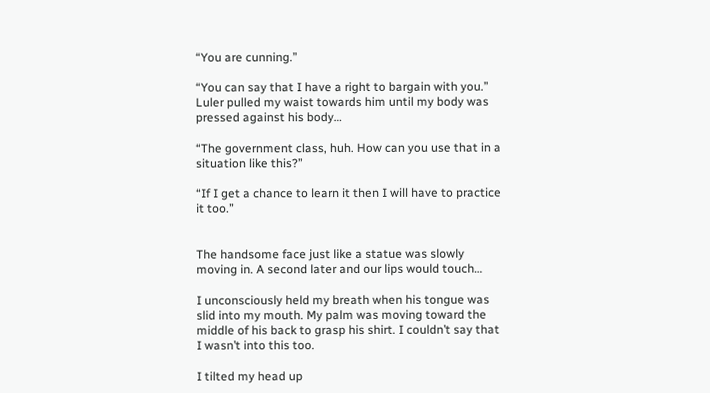“You are cunning.”

“You can say that I have a right to bargain with you.” Luler pulled my waist towards him until my body was pressed against his body…

“The government class, huh. How can you use that in a situation like this?”

“If I get a chance to learn it then I will have to practice it too.”


The handsome face just like a statue was slowly moving in. A second later and our lips would touch…

I unconsciously held my breath when his tongue was slid into my mouth. My palm was moving toward the middle of his back to grasp his shirt. I couldn’t say that I wasn’t into this too.

I tilted my head up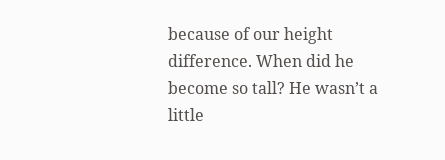because of our height difference. When did he become so tall? He wasn’t a little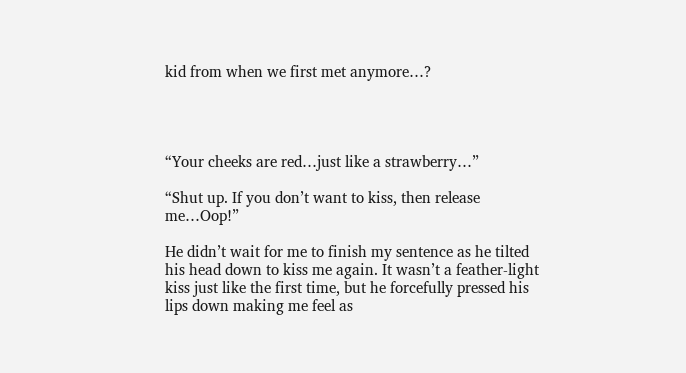kid from when we first met anymore…?




“Your cheeks are red…just like a strawberry…”

“Shut up. If you don’t want to kiss, then release me…Oop!”

He didn’t wait for me to finish my sentence as he tilted his head down to kiss me again. It wasn’t a feather-light kiss just like the first time, but he forcefully pressed his lips down making me feel as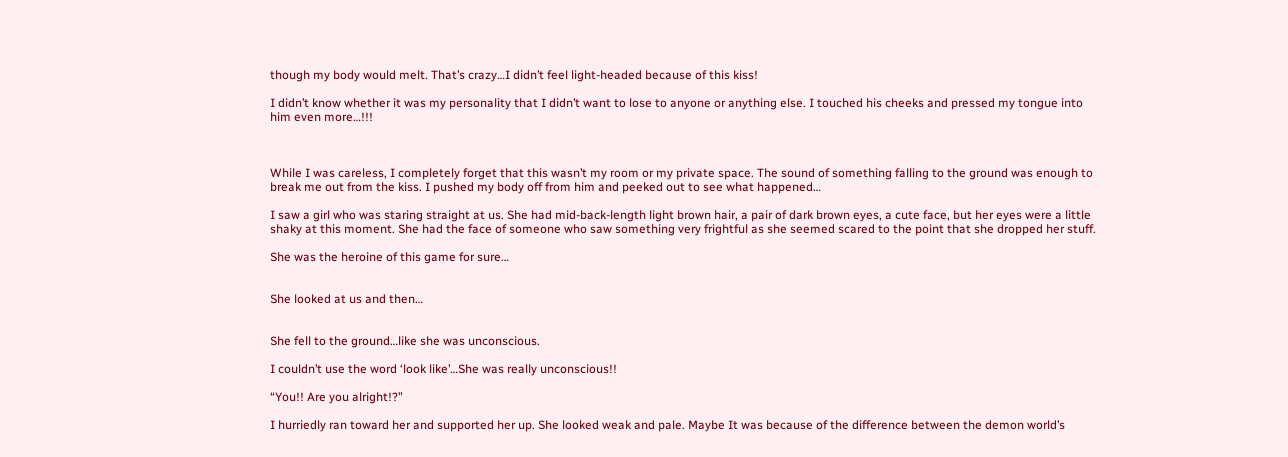though my body would melt. That’s crazy…I didn’t feel light-headed because of this kiss!

I didn’t know whether it was my personality that I didn’t want to lose to anyone or anything else. I touched his cheeks and pressed my tongue into him even more…!!!



While I was careless, I completely forget that this wasn’t my room or my private space. The sound of something falling to the ground was enough to break me out from the kiss. I pushed my body off from him and peeked out to see what happened…

I saw a girl who was staring straight at us. She had mid-back-length light brown hair, a pair of dark brown eyes, a cute face, but her eyes were a little shaky at this moment. She had the face of someone who saw something very frightful as she seemed scared to the point that she dropped her stuff.

She was the heroine of this game for sure…


She looked at us and then…


She fell to the ground…like she was unconscious.

I couldn’t use the word ‘look like’…She was really unconscious!!

“You!! Are you alright!?”

I hurriedly ran toward her and supported her up. She looked weak and pale. Maybe It was because of the difference between the demon world’s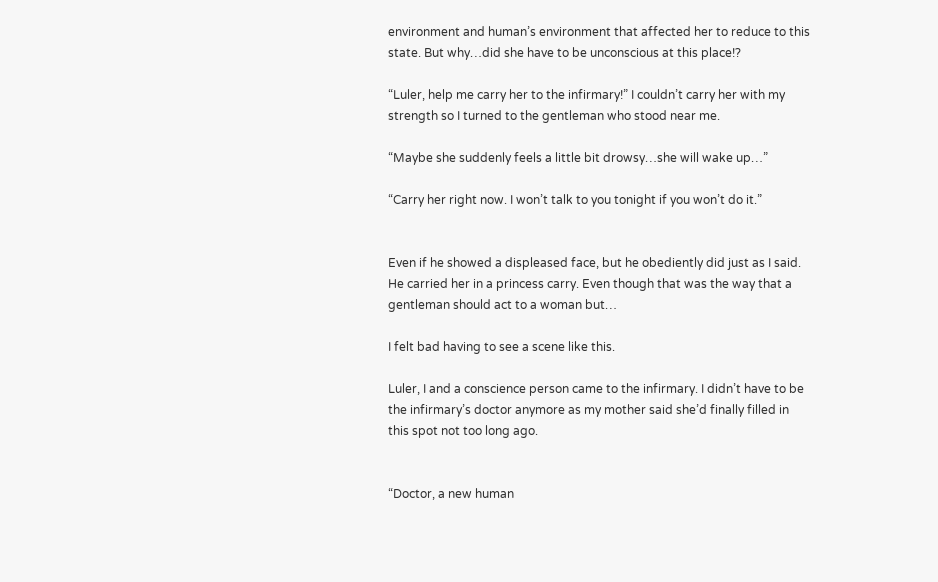environment and human’s environment that affected her to reduce to this state. But why…did she have to be unconscious at this place!?

“Luler, help me carry her to the infirmary!” I couldn’t carry her with my strength so I turned to the gentleman who stood near me.

“Maybe she suddenly feels a little bit drowsy…she will wake up…”

“Carry her right now. I won’t talk to you tonight if you won’t do it.”


Even if he showed a displeased face, but he obediently did just as I said. He carried her in a princess carry. Even though that was the way that a gentleman should act to a woman but…

I felt bad having to see a scene like this.

Luler, I and a conscience person came to the infirmary. I didn’t have to be the infirmary’s doctor anymore as my mother said she’d finally filled in this spot not too long ago.


“Doctor, a new human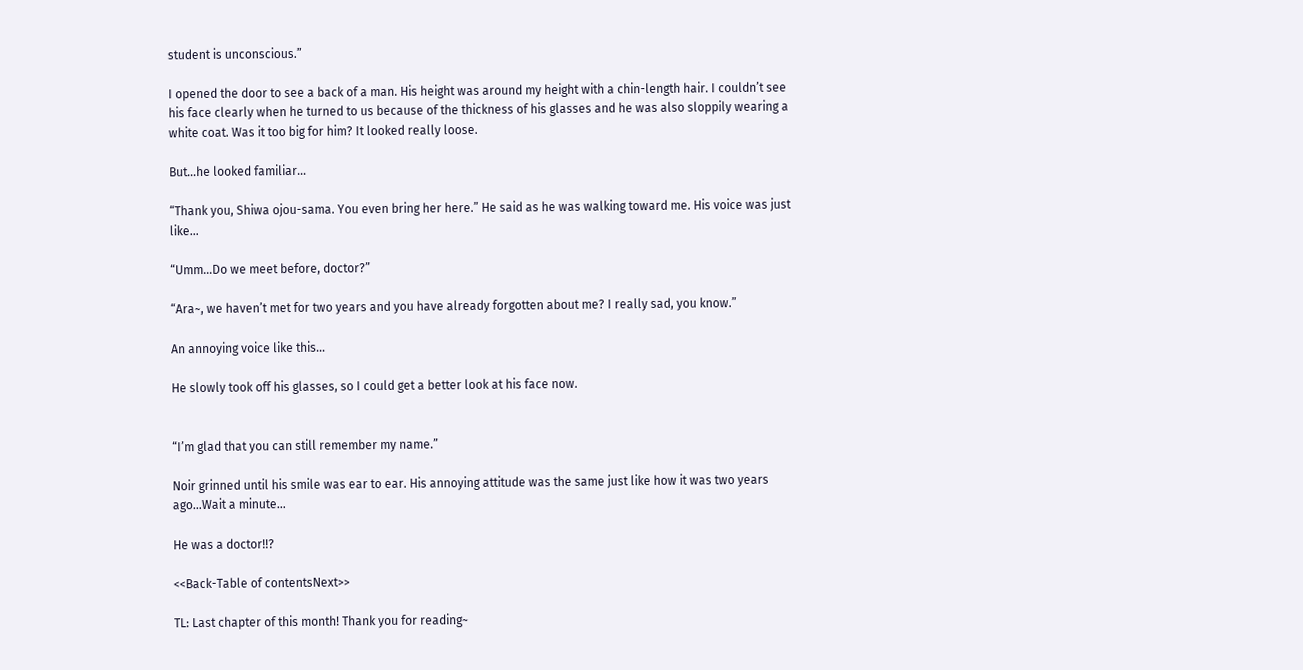student is unconscious.”

I opened the door to see a back of a man. His height was around my height with a chin-length hair. I couldn’t see his face clearly when he turned to us because of the thickness of his glasses and he was also sloppily wearing a white coat. Was it too big for him? It looked really loose.

But…he looked familiar…

“Thank you, Shiwa ojou-sama. You even bring her here.” He said as he was walking toward me. His voice was just like…

“Umm…Do we meet before, doctor?”

“Ara~, we haven’t met for two years and you have already forgotten about me? I really sad, you know.”

An annoying voice like this…

He slowly took off his glasses, so I could get a better look at his face now.


“I’m glad that you can still remember my name.”

Noir grinned until his smile was ear to ear. His annoying attitude was the same just like how it was two years ago…Wait a minute…

He was a doctor!!?

<<Back-Table of contentsNext>>

TL: Last chapter of this month! Thank you for reading~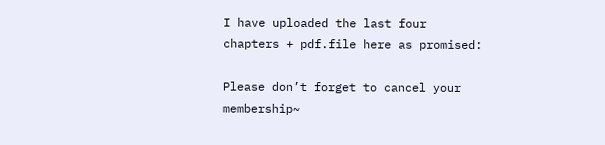I have uploaded the last four chapters + pdf.file here as promised:

Please don’t forget to cancel your membership~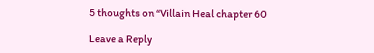5 thoughts on “Villain Heal chapter 60

Leave a Reply